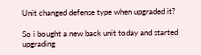Unit changed defense type when upgraded it?

So i bought a new back unit today and started upgrading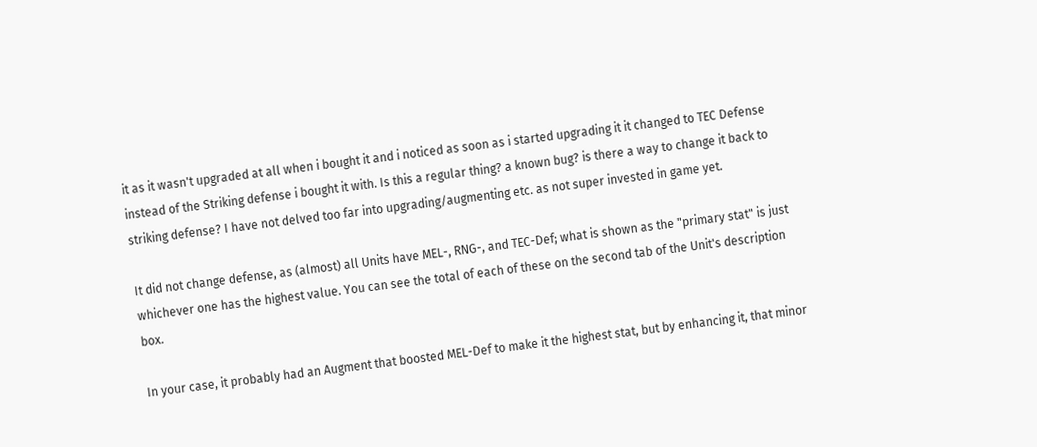it as it wasn't upgraded at all when i bought it and i noticed as soon as i started upgrading it it changed to TEC Defense instead of the Striking defense i bought it with. Is this a regular thing? a known bug? is there a way to change it back to striking defense? I have not delved too far into upgrading/augmenting etc. as not super invested in game yet.

It did not change defense, as (almost) all Units have MEL-, RNG-, and TEC-Def; what is shown as the "primary stat" is just whichever one has the highest value. You can see the total of each of these on the second tab of the Unit's description box.

In your case, it probably had an Augment that boosted MEL-Def to make it the highest stat, but by enhancing it, that minor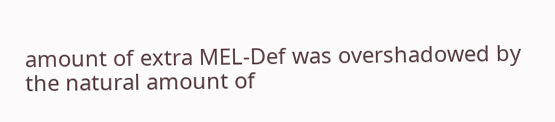amount of extra MEL-Def was overshadowed by the natural amount of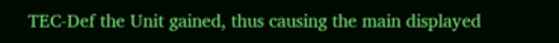TEC-Def the Unit gained, thus causing the main displayed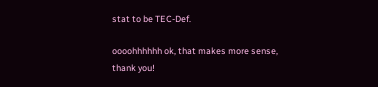stat to be TEC-Def.

oooohhhhhh ok, that makes more sense, thank you!